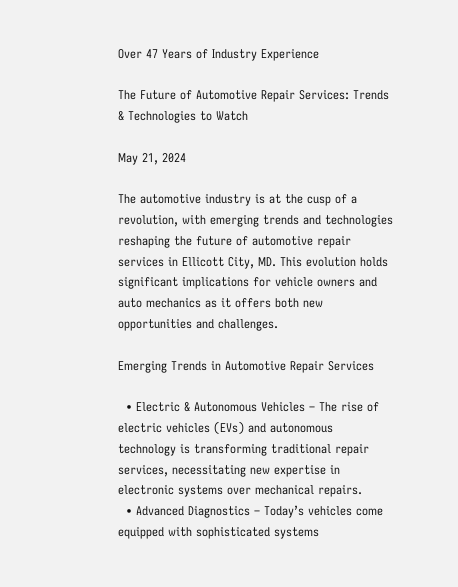Over 47 Years of Industry Experience

The Future of Automotive Repair Services: Trends & Technologies to Watch

May 21, 2024

The automotive industry is at the cusp of a revolution, with emerging trends and technologies reshaping the future of automotive repair services in Ellicott City, MD. This evolution holds significant implications for vehicle owners and auto mechanics as it offers both new opportunities and challenges.

Emerging Trends in Automotive Repair Services

  • Electric & Autonomous Vehicles – The rise of electric vehicles (EVs) and autonomous technology is transforming traditional repair services, necessitating new expertise in electronic systems over mechanical repairs.
  • Advanced Diagnostics – Today’s vehicles come equipped with sophisticated systems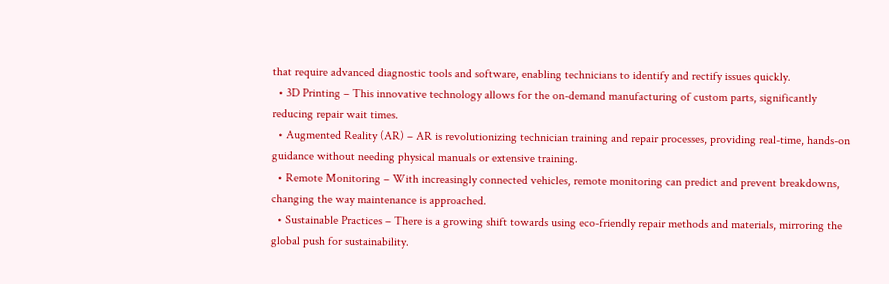that require advanced diagnostic tools and software, enabling technicians to identify and rectify issues quickly.
  • 3D Printing – This innovative technology allows for the on-demand manufacturing of custom parts, significantly reducing repair wait times.
  • Augmented Reality (AR) – AR is revolutionizing technician training and repair processes, providing real-time, hands-on guidance without needing physical manuals or extensive training.
  • Remote Monitoring – With increasingly connected vehicles, remote monitoring can predict and prevent breakdowns, changing the way maintenance is approached.
  • Sustainable Practices – There is a growing shift towards using eco-friendly repair methods and materials, mirroring the global push for sustainability.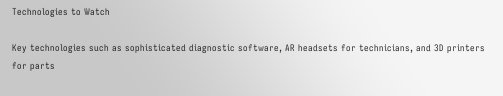Technologies to Watch

Key technologies such as sophisticated diagnostic software, AR headsets for technicians, and 3D printers for parts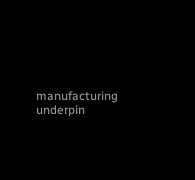manufacturing underpin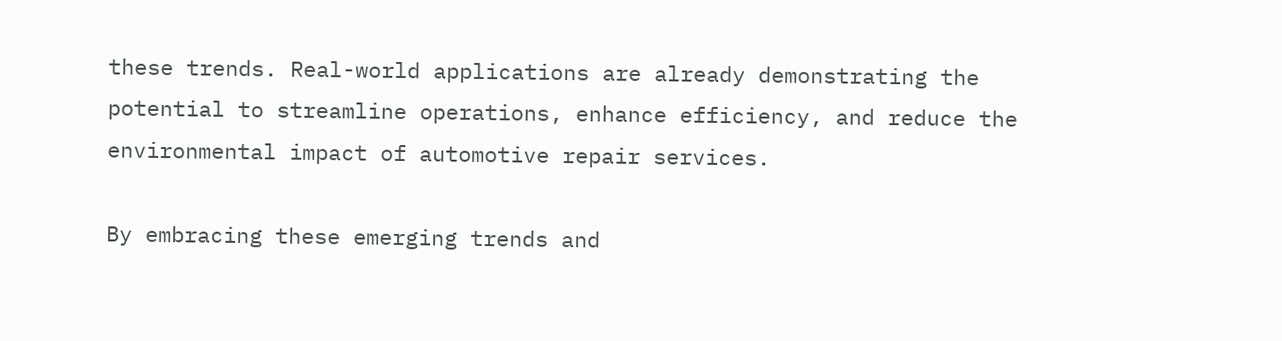these trends. Real-world applications are already demonstrating the potential to streamline operations, enhance efficiency, and reduce the environmental impact of automotive repair services.

By embracing these emerging trends and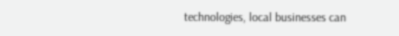technologies, local businesses can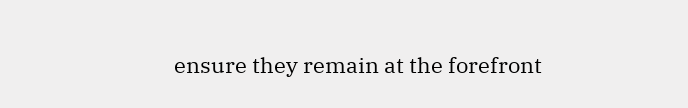ensure they remain at the forefront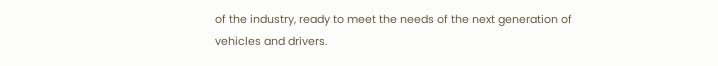of the industry, ready to meet the needs of the next generation of vehicles and drivers.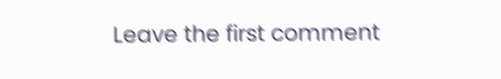Leave the first comment